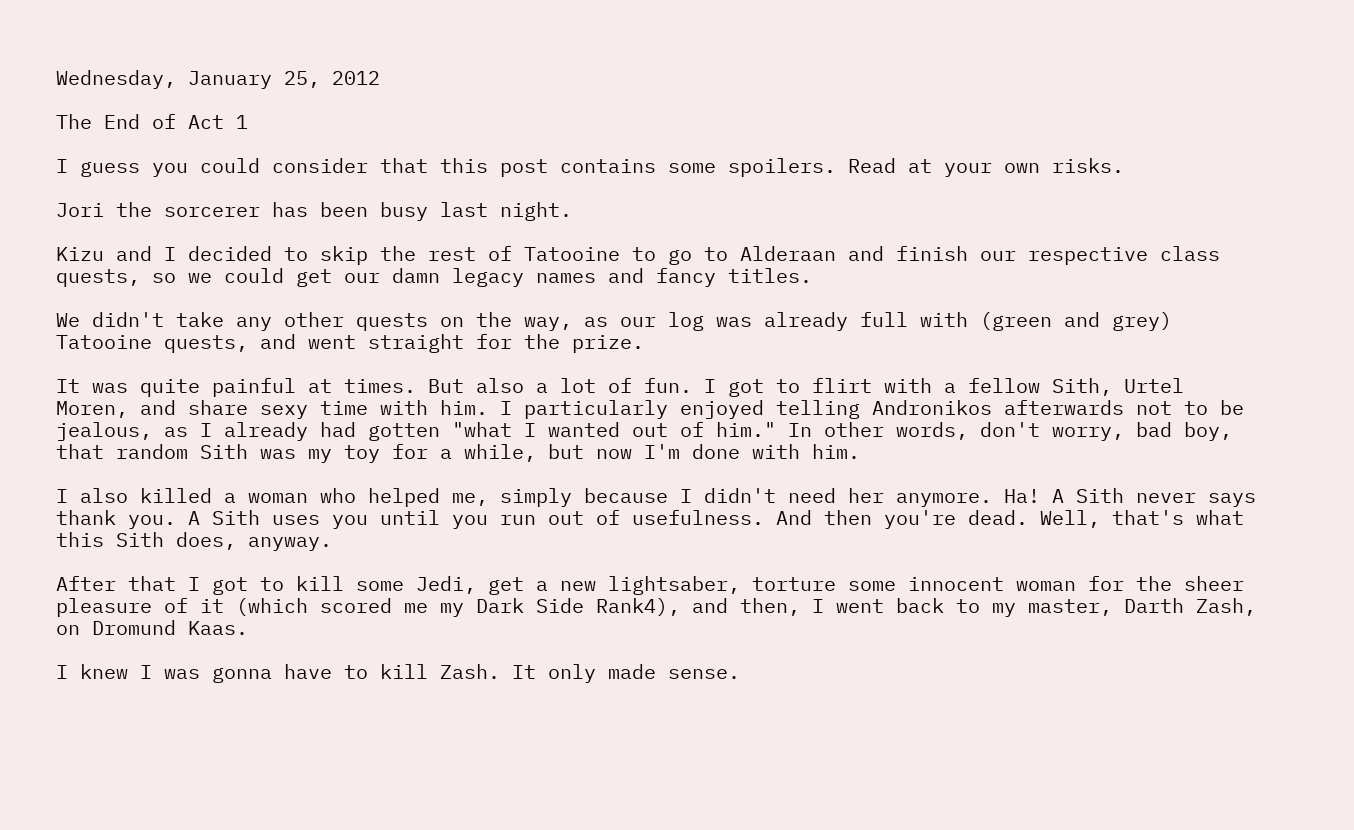Wednesday, January 25, 2012

The End of Act 1

I guess you could consider that this post contains some spoilers. Read at your own risks.

Jori the sorcerer has been busy last night.

Kizu and I decided to skip the rest of Tatooine to go to Alderaan and finish our respective class quests, so we could get our damn legacy names and fancy titles.

We didn't take any other quests on the way, as our log was already full with (green and grey) Tatooine quests, and went straight for the prize.

It was quite painful at times. But also a lot of fun. I got to flirt with a fellow Sith, Urtel Moren, and share sexy time with him. I particularly enjoyed telling Andronikos afterwards not to be jealous, as I already had gotten "what I wanted out of him." In other words, don't worry, bad boy, that random Sith was my toy for a while, but now I'm done with him.

I also killed a woman who helped me, simply because I didn't need her anymore. Ha! A Sith never says thank you. A Sith uses you until you run out of usefulness. And then you're dead. Well, that's what this Sith does, anyway.

After that I got to kill some Jedi, get a new lightsaber, torture some innocent woman for the sheer pleasure of it (which scored me my Dark Side Rank4), and then, I went back to my master, Darth Zash, on Dromund Kaas.

I knew I was gonna have to kill Zash. It only made sense.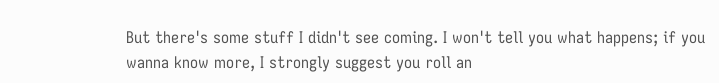But there's some stuff I didn't see coming. I won't tell you what happens; if you wanna know more, I strongly suggest you roll an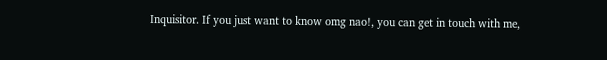Inquisitor. If you just want to know omg nao!, you can get in touch with me,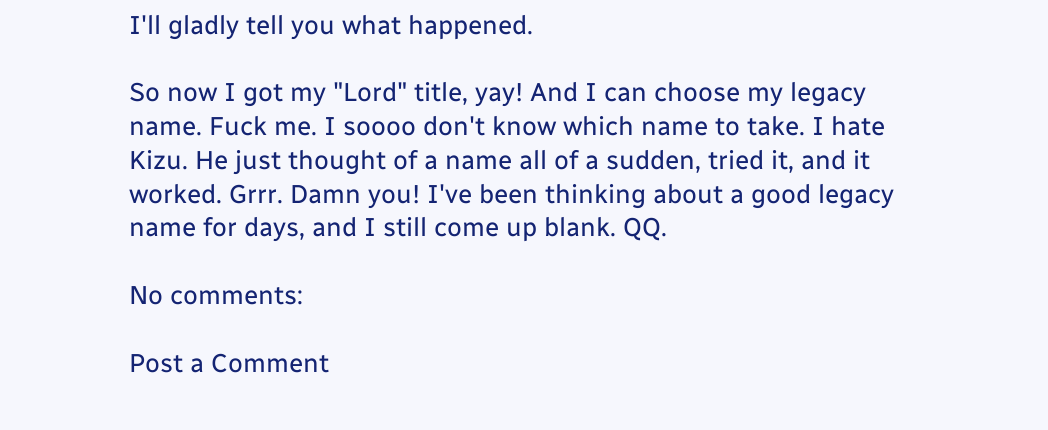I'll gladly tell you what happened.

So now I got my "Lord" title, yay! And I can choose my legacy name. Fuck me. I soooo don't know which name to take. I hate Kizu. He just thought of a name all of a sudden, tried it, and it worked. Grrr. Damn you! I've been thinking about a good legacy name for days, and I still come up blank. QQ.

No comments:

Post a Comment